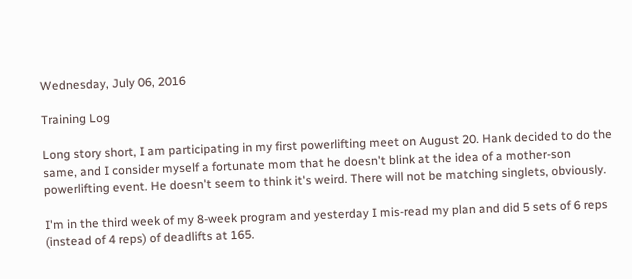Wednesday, July 06, 2016

Training Log

Long story short, I am participating in my first powerlifting meet on August 20. Hank decided to do the same, and I consider myself a fortunate mom that he doesn't blink at the idea of a mother-son powerlifting event. He doesn't seem to think it's weird. There will not be matching singlets, obviously.

I'm in the third week of my 8-week program and yesterday I mis-read my plan and did 5 sets of 6 reps (instead of 4 reps) of deadlifts at 165.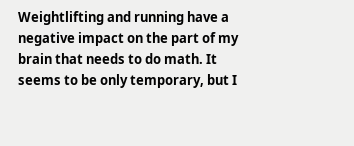Weightlifting and running have a negative impact on the part of my brain that needs to do math. It seems to be only temporary, but I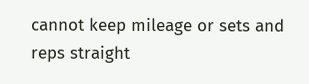cannot keep mileage or sets and reps straight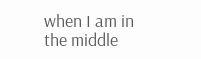when I am in the middle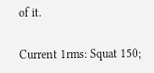of it.

Current 1rms: Squat 150;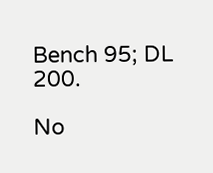Bench 95; DL 200.

No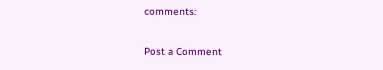comments:

Post a Comment